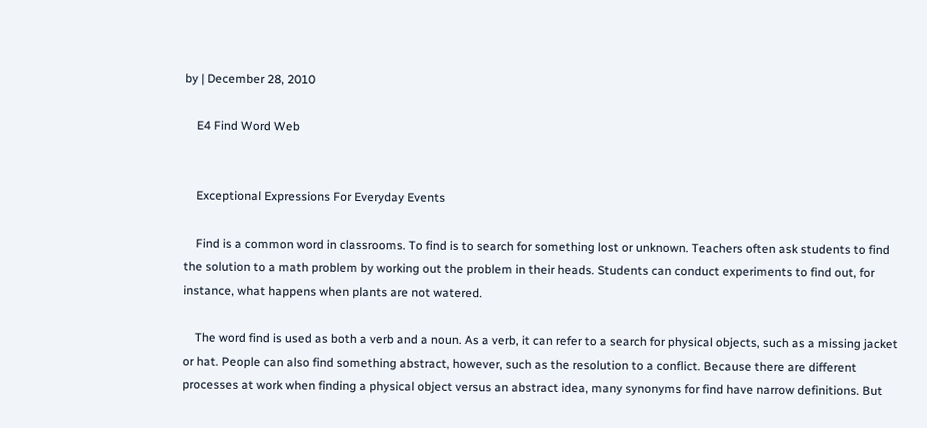by | December 28, 2010

    E4 Find Word Web


    Exceptional Expressions For Everyday Events

    Find is a common word in classrooms. To find is to search for something lost or unknown. Teachers often ask students to find the solution to a math problem by working out the problem in their heads. Students can conduct experiments to find out, for instance, what happens when plants are not watered.

    The word find is used as both a verb and a noun. As a verb, it can refer to a search for physical objects, such as a missing jacket or hat. People can also find something abstract, however, such as the resolution to a conflict. Because there are different processes at work when finding a physical object versus an abstract idea, many synonyms for find have narrow definitions. But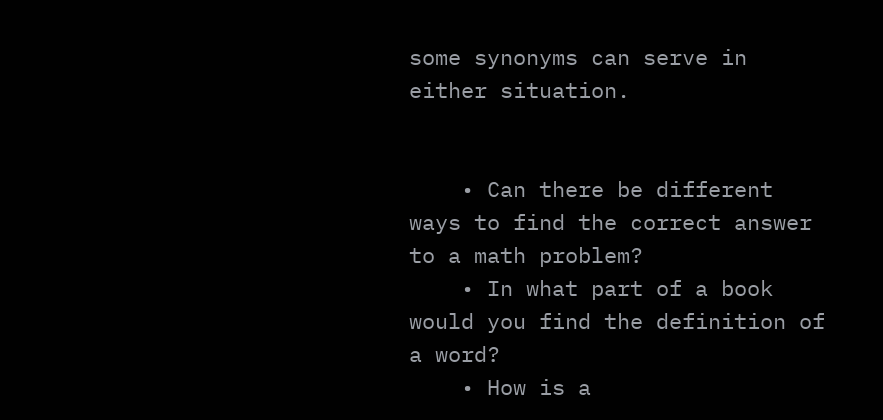some synonyms can serve in either situation.


    • Can there be different ways to find the correct answer to a math problem?
    • In what part of a book would you find the definition of a word?
    • How is a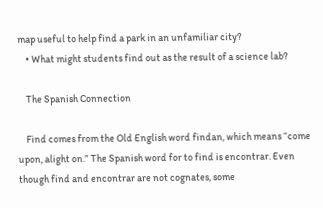map useful to help find a park in an unfamiliar city?
    • What might students find out as the result of a science lab?

    The Spanish Connection

    Find comes from the Old English word findan, which means “come upon, alight on.” The Spanish word for to find is encontrar. Even though find and encontrar are not cognates, some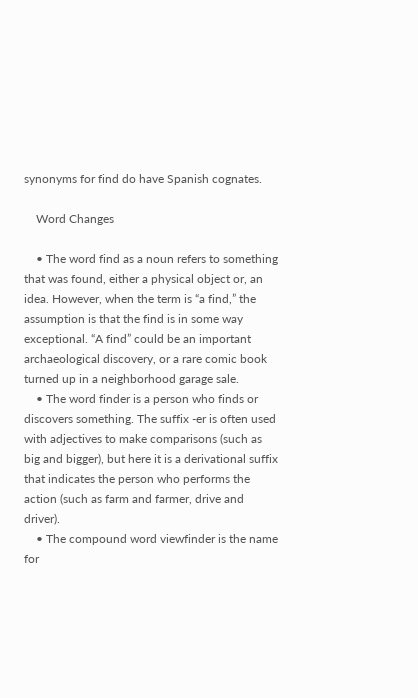synonyms for find do have Spanish cognates.

    Word Changes

    • The word find as a noun refers to something that was found, either a physical object or, an idea. However, when the term is “a find,” the assumption is that the find is in some way exceptional. “A find” could be an important archaeological discovery, or a rare comic book turned up in a neighborhood garage sale.
    • The word finder is a person who finds or discovers something. The suffix -er is often used with adjectives to make comparisons (such as big and bigger), but here it is a derivational suffix that indicates the person who performs the action (such as farm and farmer, drive and driver).
    • The compound word viewfinder is the name for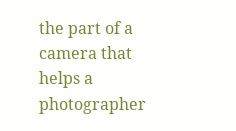the part of a camera that helps a photographer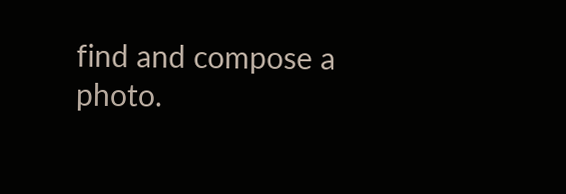find and compose a photo.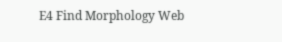E4 Find Morphology Web